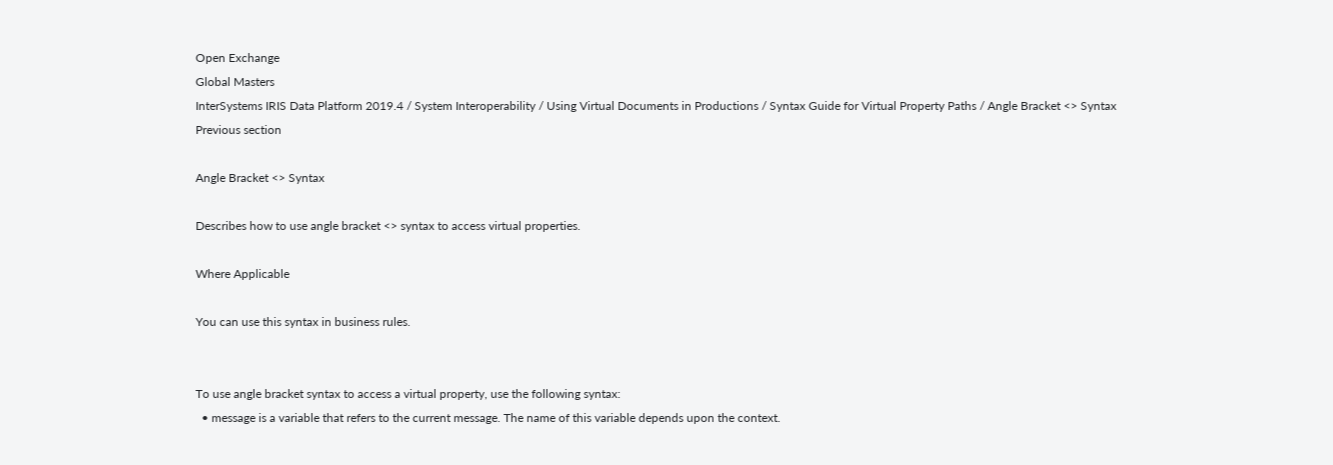Open Exchange
Global Masters
InterSystems IRIS Data Platform 2019.4 / System Interoperability / Using Virtual Documents in Productions / Syntax Guide for Virtual Property Paths / Angle Bracket <> Syntax
Previous section

Angle Bracket <> Syntax

Describes how to use angle bracket <> syntax to access virtual properties.

Where Applicable

You can use this syntax in business rules.


To use angle bracket syntax to access a virtual property, use the following syntax:
  • message is a variable that refers to the current message. The name of this variable depends upon the context.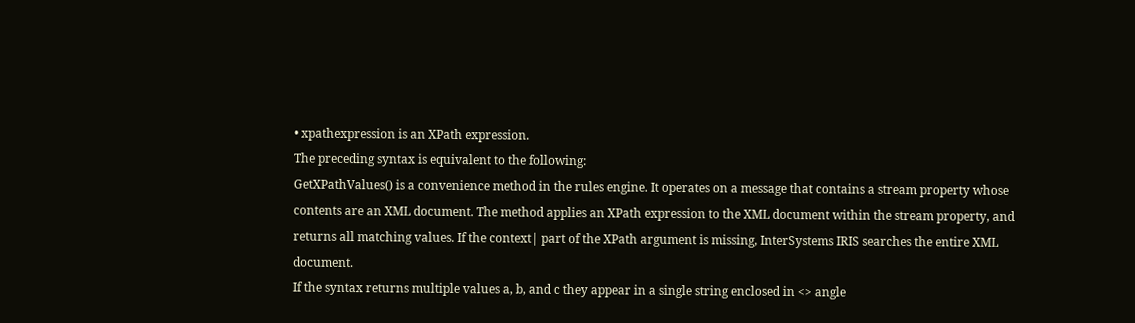• xpathexpression is an XPath expression.
The preceding syntax is equivalent to the following:
GetXPathValues() is a convenience method in the rules engine. It operates on a message that contains a stream property whose contents are an XML document. The method applies an XPath expression to the XML document within the stream property, and returns all matching values. If the context| part of the XPath argument is missing, InterSystems IRIS searches the entire XML document.
If the syntax returns multiple values a, b, and c they appear in a single string enclosed in <> angle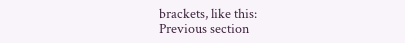brackets, like this:
Previous section